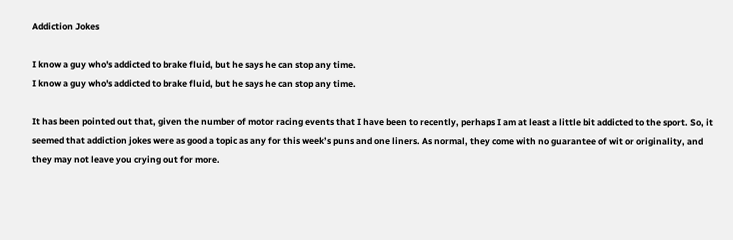Addiction Jokes

I know a guy who's addicted to brake fluid, but he says he can stop any time.
I know a guy who's addicted to brake fluid, but he says he can stop any time.

It has been pointed out that, given the number of motor racing events that I have been to recently, perhaps I am at least a little bit addicted to the sport. So, it seemed that addiction jokes were as good a topic as any for this week’s puns and one liners. As normal, they come with no guarantee of wit or originality, and they may not leave you crying out for more.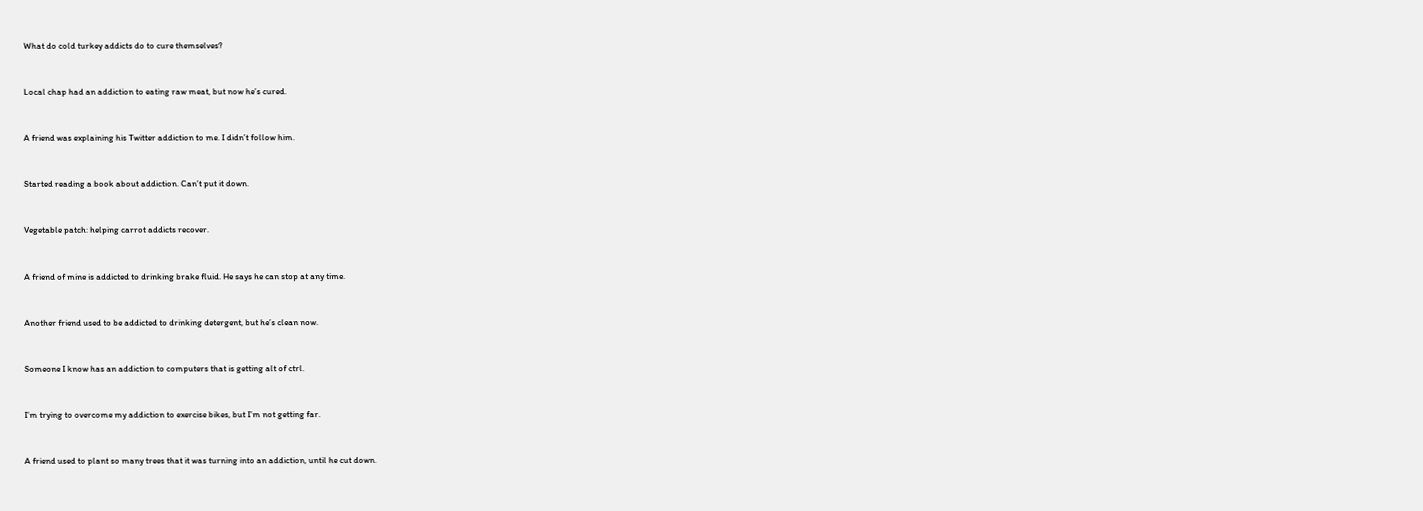What do cold turkey addicts do to cure themselves?


Local chap had an addiction to eating raw meat, but now he’s cured.


A friend was explaining his Twitter addiction to me. I didn’t follow him.


Started reading a book about addiction. Can’t put it down.


Vegetable patch: helping carrot addicts recover.


A friend of mine is addicted to drinking brake fluid. He says he can stop at any time.


Another friend used to be addicted to drinking detergent, but he’s clean now.


Someone I know has an addiction to computers that is getting alt of ctrl.


I’m trying to overcome my addiction to exercise bikes, but I’m not getting far.


A friend used to plant so many trees that it was turning into an addiction, until he cut down.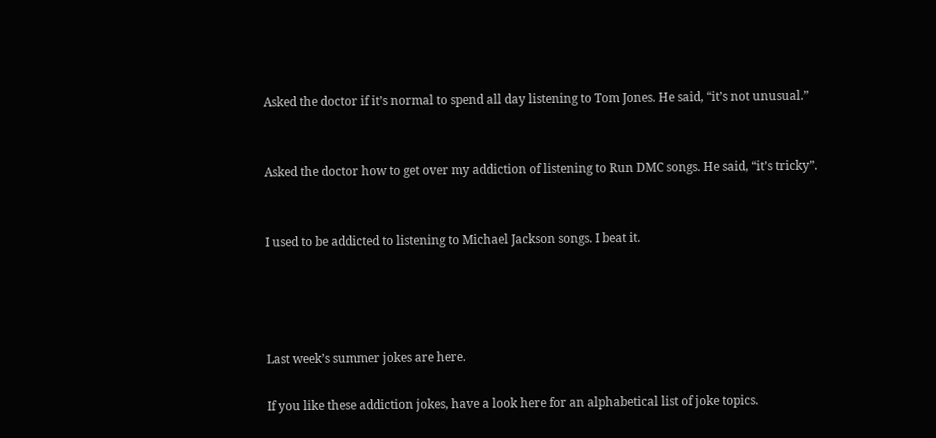Asked the doctor if it’s normal to spend all day listening to Tom Jones. He said, “it’s not unusual.”


Asked the doctor how to get over my addiction of listening to Run DMC songs. He said, “it’s tricky”.


I used to be addicted to listening to Michael Jackson songs. I beat it.




Last week’s summer jokes are here.

If you like these addiction jokes, have a look here for an alphabetical list of joke topics.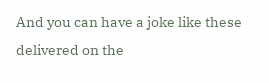And you can have a joke like these delivered on the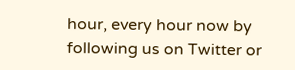hour, every hour now by following us on Twitter or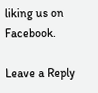liking us on Facebook.

Leave a Reply